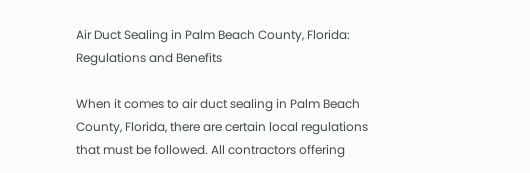Air Duct Sealing in Palm Beach County, Florida: Regulations and Benefits

When it comes to air duct sealing in Palm Beach County, Florida, there are certain local regulations that must be followed. All contractors offering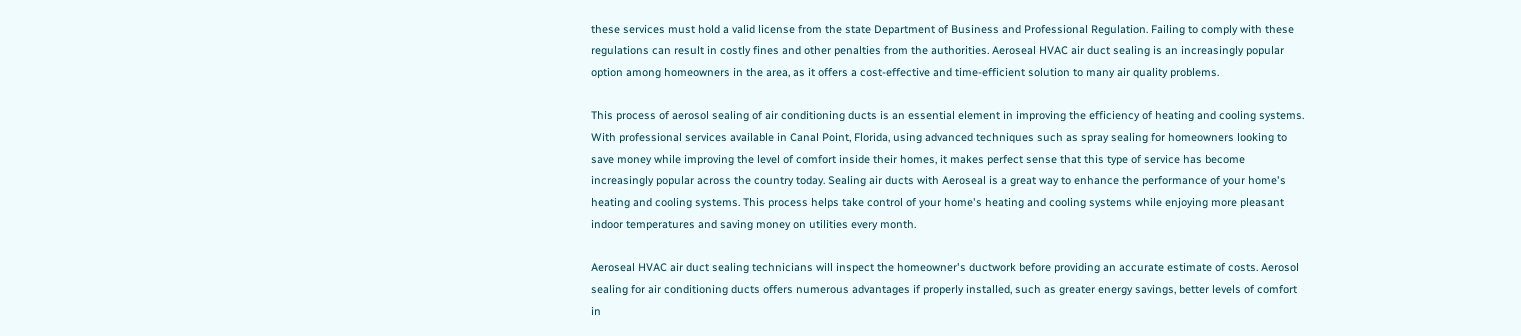these services must hold a valid license from the state Department of Business and Professional Regulation. Failing to comply with these regulations can result in costly fines and other penalties from the authorities. Aeroseal HVAC air duct sealing is an increasingly popular option among homeowners in the area, as it offers a cost-effective and time-efficient solution to many air quality problems.

This process of aerosol sealing of air conditioning ducts is an essential element in improving the efficiency of heating and cooling systems. With professional services available in Canal Point, Florida, using advanced techniques such as spray sealing for homeowners looking to save money while improving the level of comfort inside their homes, it makes perfect sense that this type of service has become increasingly popular across the country today. Sealing air ducts with Aeroseal is a great way to enhance the performance of your home's heating and cooling systems. This process helps take control of your home's heating and cooling systems while enjoying more pleasant indoor temperatures and saving money on utilities every month.

Aeroseal HVAC air duct sealing technicians will inspect the homeowner's ductwork before providing an accurate estimate of costs. Aerosol sealing for air conditioning ducts offers numerous advantages if properly installed, such as greater energy savings, better levels of comfort in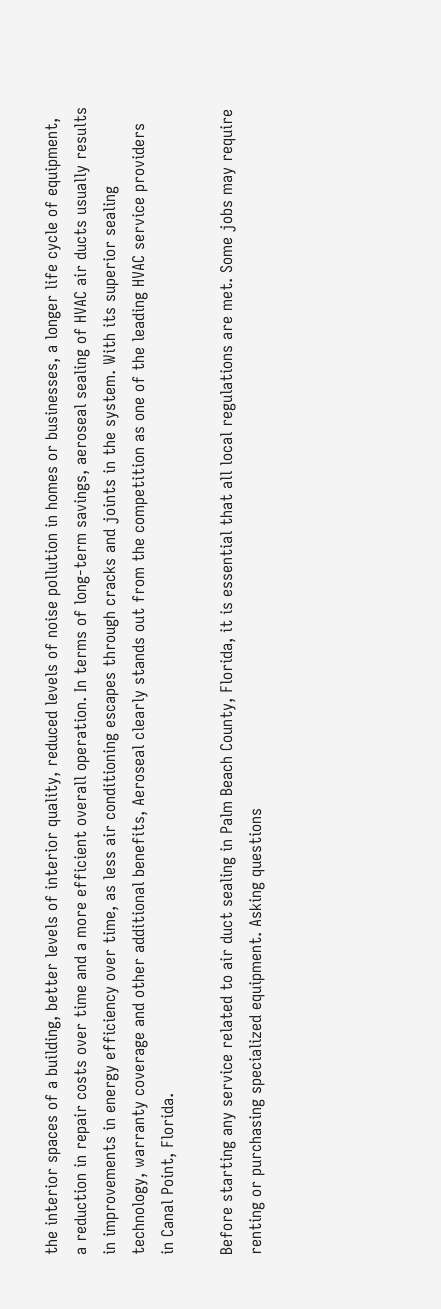the interior spaces of a building, better levels of interior quality, reduced levels of noise pollution in homes or businesses, a longer life cycle of equipment, a reduction in repair costs over time and a more efficient overall operation. In terms of long-term savings, aeroseal sealing of HVAC air ducts usually results in improvements in energy efficiency over time, as less air conditioning escapes through cracks and joints in the system. With its superior sealing technology, warranty coverage and other additional benefits, Aeroseal clearly stands out from the competition as one of the leading HVAC service providers in Canal Point, Florida.

Before starting any service related to air duct sealing in Palm Beach County, Florida, it is essential that all local regulations are met. Some jobs may require renting or purchasing specialized equipment. Asking questions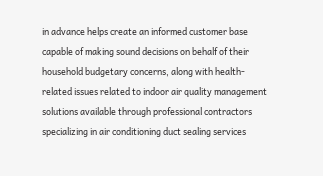in advance helps create an informed customer base capable of making sound decisions on behalf of their household budgetary concerns, along with health-related issues related to indoor air quality management solutions available through professional contractors specializing in air conditioning duct sealing services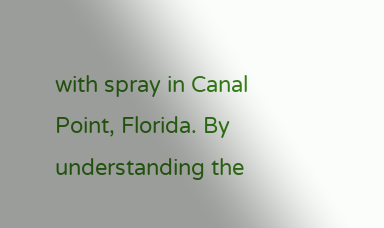with spray in Canal Point, Florida. By understanding the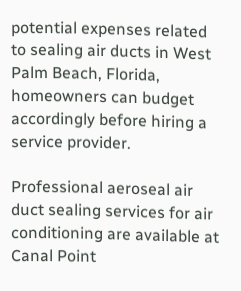potential expenses related to sealing air ducts in West Palm Beach, Florida, homeowners can budget accordingly before hiring a service provider.

Professional aeroseal air duct sealing services for air conditioning are available at Canal Point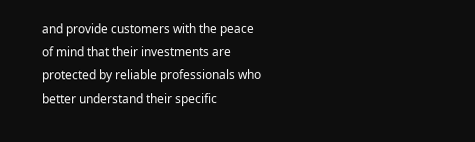and provide customers with the peace of mind that their investments are protected by reliable professionals who better understand their specific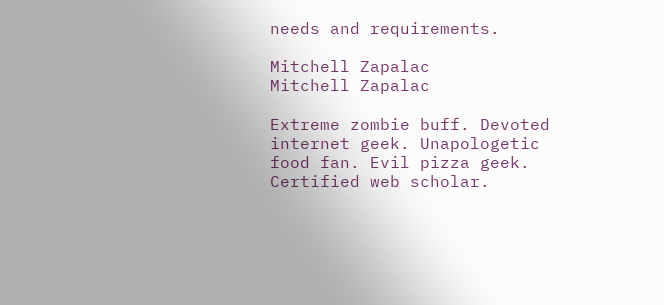needs and requirements.

Mitchell Zapalac
Mitchell Zapalac

Extreme zombie buff. Devoted internet geek. Unapologetic food fan. Evil pizza geek. Certified web scholar.